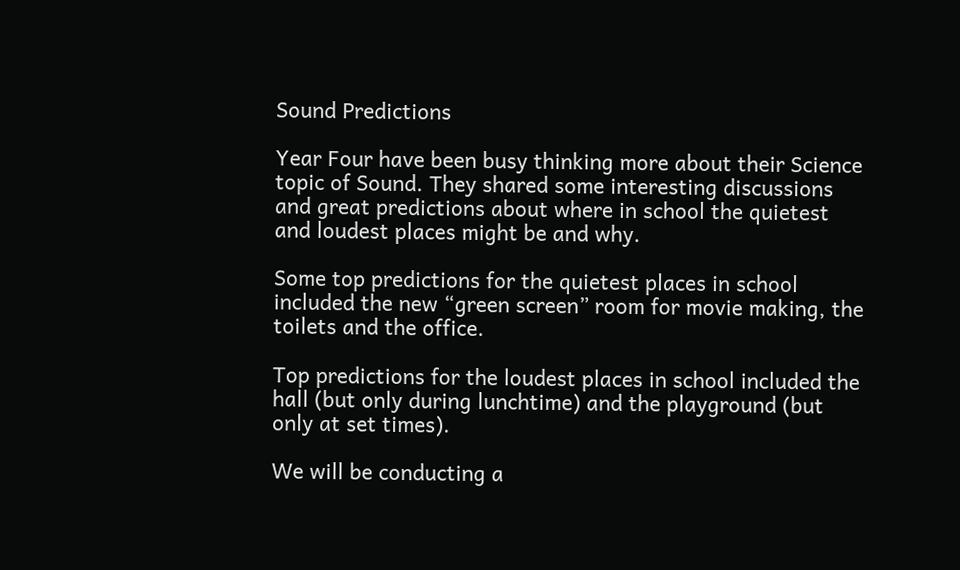Sound Predictions

Year Four have been busy thinking more about their Science topic of Sound. They shared some interesting discussions and great predictions about where in school the quietest and loudest places might be and why.

Some top predictions for the quietest places in school included the new “green screen” room for movie making, the toilets and the office.

Top predictions for the loudest places in school included the hall (but only during lunchtime) and the playground (but only at set times).

We will be conducting a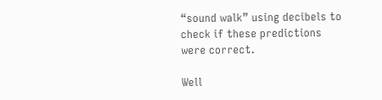“sound walk” using decibels to check if these predictions were correct.

Well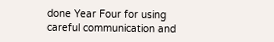done Year Four for using careful communication and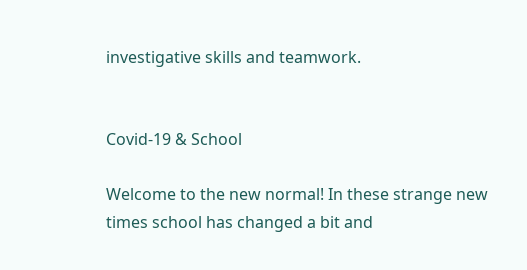investigative skills and teamwork.


Covid-19 & School

Welcome to the new normal! In these strange new times school has changed a bit and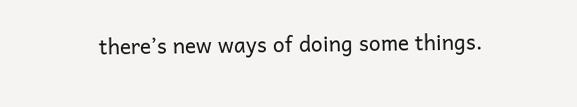there’s new ways of doing some things.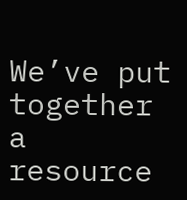We’ve put together a resource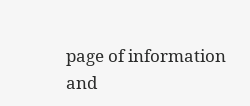page of information and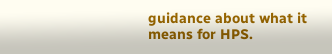guidance about what it means for HPS.